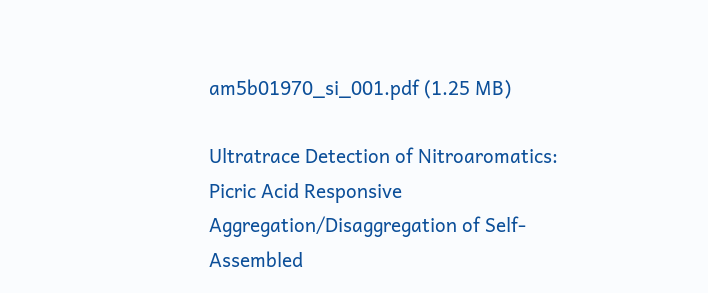am5b01970_si_001.pdf (1.25 MB)

Ultratrace Detection of Nitroaromatics: Picric Acid Responsive Aggregation/Disaggregation of Self-Assembled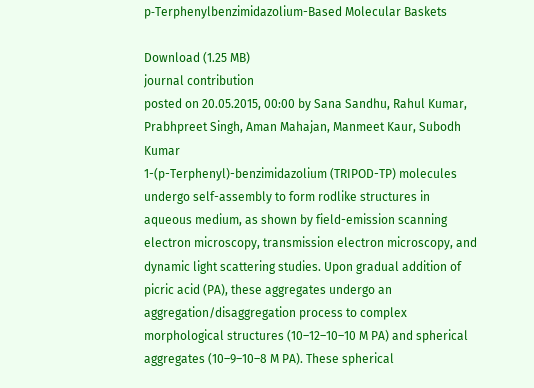p‑Terphenylbenzimidazolium-Based Molecular Baskets

Download (1.25 MB)
journal contribution
posted on 20.05.2015, 00:00 by Sana Sandhu, Rahul Kumar, Prabhpreet Singh, Aman Mahajan, Manmeet Kaur, Subodh Kumar
1-(p-Terphenyl)-benzimidazolium (TRIPOD-TP) molecules undergo self-assembly to form rodlike structures in aqueous medium, as shown by field-emission scanning electron microscopy, transmission electron microscopy, and dynamic light scattering studies. Upon gradual addition of picric acid (PA), these aggregates undergo an aggregation/disaggregation process to complex morphological structures (10–12–10–10 M PA) and spherical aggregates (10–9–10–8 M PA). These spherical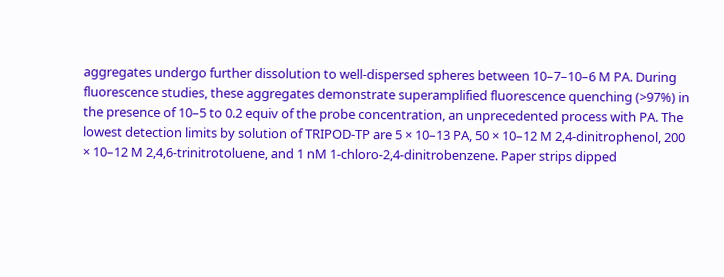aggregates undergo further dissolution to well-dispersed spheres between 10–7–10–6 M PA. During fluorescence studies, these aggregates demonstrate superamplified fluorescence quenching (>97%) in the presence of 10–5 to 0.2 equiv of the probe concentration, an unprecedented process with PA. The lowest detection limits by solution of TRIPOD-TP are 5 × 10–13 PA, 50 × 10–12 M 2,4-dinitrophenol, 200 × 10–12 M 2,4,6-trinitrotoluene, and 1 nM 1-chloro-2,4-dinitrobenzene. Paper strips dipped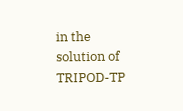in the solution of TRIPOD-TP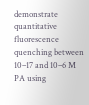demonstrate quantitative fluorescence quenching between 10–17 and 10–6 M PA using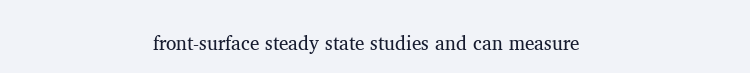front-surface steady state studies and can measure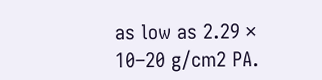as low as 2.29 × 10–20 g/cm2 PA.